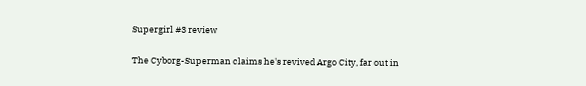Supergirl #3 review

The Cyborg-Superman claims he's revived Argo City, far out in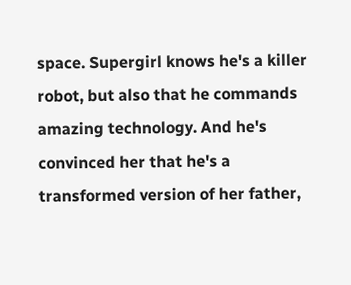space. Supergirl knows he's a killer robot, but also that he commands amazing technology. And he's convinced her that he's a transformed version of her father,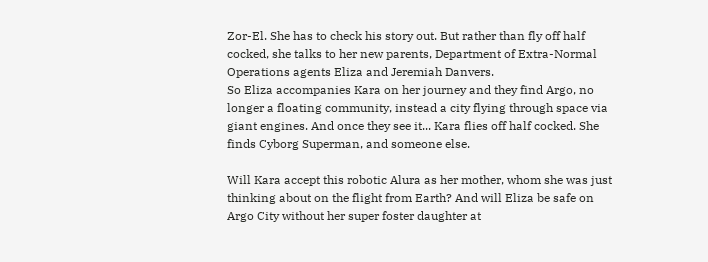Zor-El. She has to check his story out. But rather than fly off half cocked, she talks to her new parents, Department of Extra-Normal Operations agents Eliza and Jeremiah Danvers.
So Eliza accompanies Kara on her journey and they find Argo, no longer a floating community, instead a city flying through space via giant engines. And once they see it... Kara flies off half cocked. She finds Cyborg Superman, and someone else.

Will Kara accept this robotic Alura as her mother, whom she was just thinking about on the flight from Earth? And will Eliza be safe on Argo City without her super foster daughter at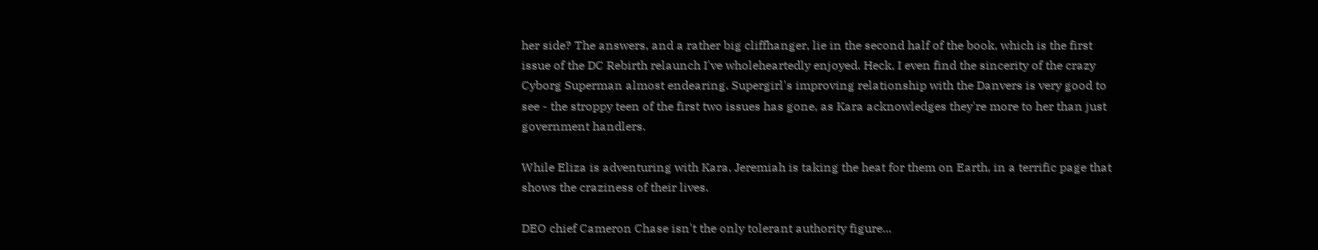her side? The answers, and a rather big cliffhanger, lie in the second half of the book, which is the first issue of the DC Rebirth relaunch I've wholeheartedly enjoyed. Heck, I even find the sincerity of the crazy Cyborg Superman almost endearing. Supergirl's improving relationship with the Danvers is very good to see - the stroppy teen of the first two issues has gone, as Kara acknowledges they're more to her than just government handlers.

While Eliza is adventuring with Kara, Jeremiah is taking the heat for them on Earth, in a terrific page that shows the craziness of their lives.

DEO chief Cameron Chase isn't the only tolerant authority figure...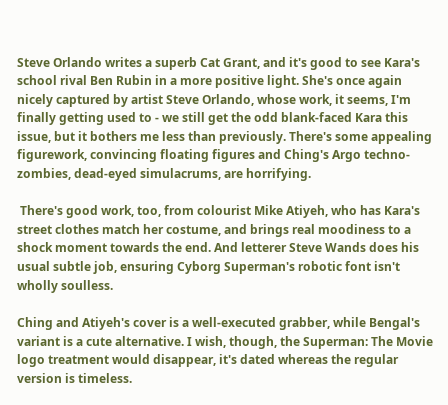Steve Orlando writes a superb Cat Grant, and it's good to see Kara's school rival Ben Rubin in a more positive light. She's once again nicely captured by artist Steve Orlando, whose work, it seems, I'm finally getting used to - we still get the odd blank-faced Kara this issue, but it bothers me less than previously. There's some appealing figurework, convincing floating figures and Ching's Argo techno-zombies, dead-eyed simulacrums, are horrifying.

 There's good work, too, from colourist Mike Atiyeh, who has Kara's street clothes match her costume, and brings real moodiness to a shock moment towards the end. And letterer Steve Wands does his usual subtle job, ensuring Cyborg Superman's robotic font isn't wholly soulless.

Ching and Atiyeh's cover is a well-executed grabber, while Bengal's variant is a cute alternative. I wish, though, the Superman: The Movie logo treatment would disappear, it's dated whereas the regular version is timeless.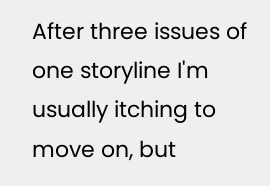After three issues of one storyline I'm usually itching to move on, but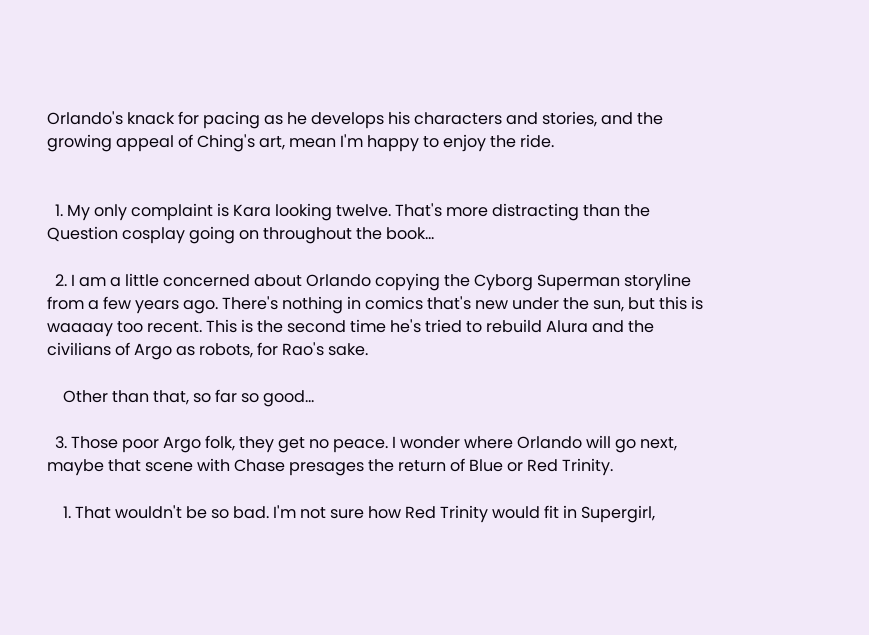Orlando's knack for pacing as he develops his characters and stories, and the growing appeal of Ching's art, mean I'm happy to enjoy the ride.


  1. My only complaint is Kara looking twelve. That's more distracting than the Question cosplay going on throughout the book...

  2. I am a little concerned about Orlando copying the Cyborg Superman storyline from a few years ago. There's nothing in comics that's new under the sun, but this is waaaay too recent. This is the second time he's tried to rebuild Alura and the civilians of Argo as robots, for Rao's sake.

    Other than that, so far so good...

  3. Those poor Argo folk, they get no peace. I wonder where Orlando will go next, maybe that scene with Chase presages the return of Blue or Red Trinity.

    1. That wouldn't be so bad. I'm not sure how Red Trinity would fit in Supergirl,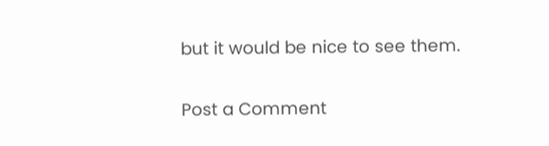but it would be nice to see them.


Post a Comment